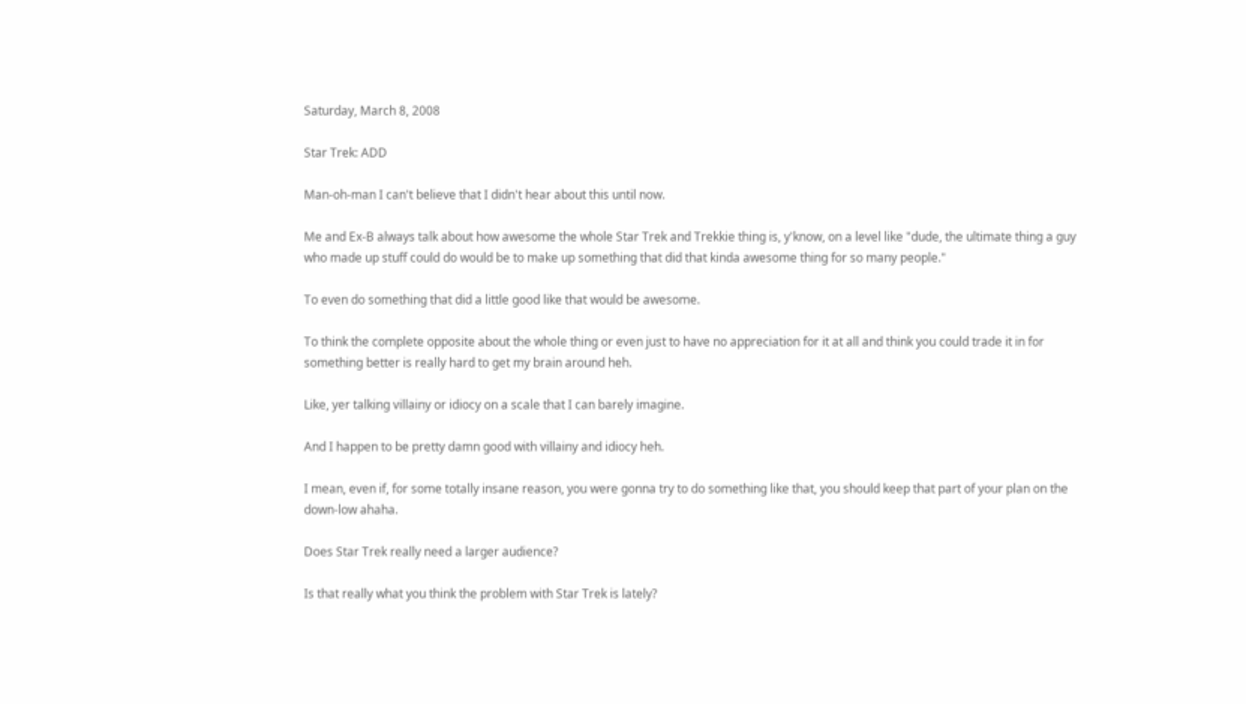Saturday, March 8, 2008

Star Trek: ADD

Man-oh-man I can't believe that I didn't hear about this until now.

Me and Ex-B always talk about how awesome the whole Star Trek and Trekkie thing is, y'know, on a level like "dude, the ultimate thing a guy who made up stuff could do would be to make up something that did that kinda awesome thing for so many people."

To even do something that did a little good like that would be awesome.

To think the complete opposite about the whole thing or even just to have no appreciation for it at all and think you could trade it in for something better is really hard to get my brain around heh.

Like, yer talking villainy or idiocy on a scale that I can barely imagine.

And I happen to be pretty damn good with villainy and idiocy heh.

I mean, even if, for some totally insane reason, you were gonna try to do something like that, you should keep that part of your plan on the down-low ahaha.

Does Star Trek really need a larger audience?

Is that really what you think the problem with Star Trek is lately?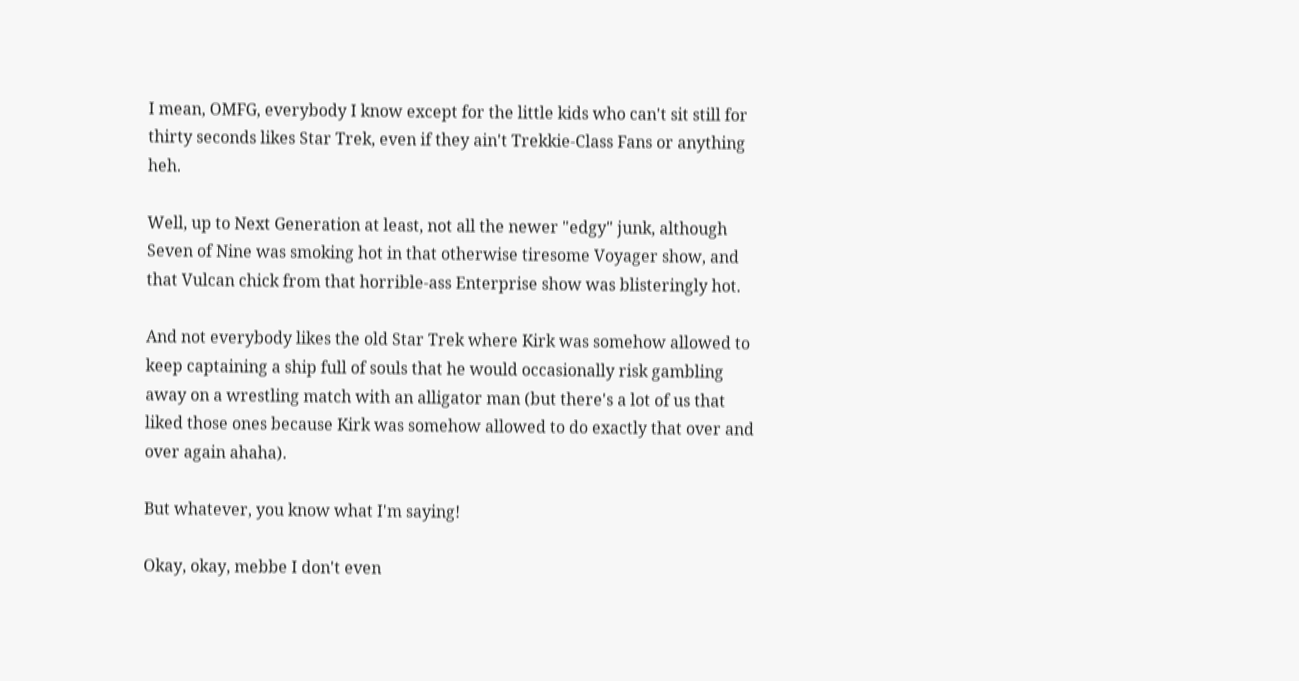I mean, OMFG, everybody I know except for the little kids who can't sit still for thirty seconds likes Star Trek, even if they ain't Trekkie-Class Fans or anything heh.

Well, up to Next Generation at least, not all the newer "edgy" junk, although Seven of Nine was smoking hot in that otherwise tiresome Voyager show, and that Vulcan chick from that horrible-ass Enterprise show was blisteringly hot.

And not everybody likes the old Star Trek where Kirk was somehow allowed to keep captaining a ship full of souls that he would occasionally risk gambling away on a wrestling match with an alligator man (but there's a lot of us that liked those ones because Kirk was somehow allowed to do exactly that over and over again ahaha).

But whatever, you know what I'm saying!

Okay, okay, mebbe I don't even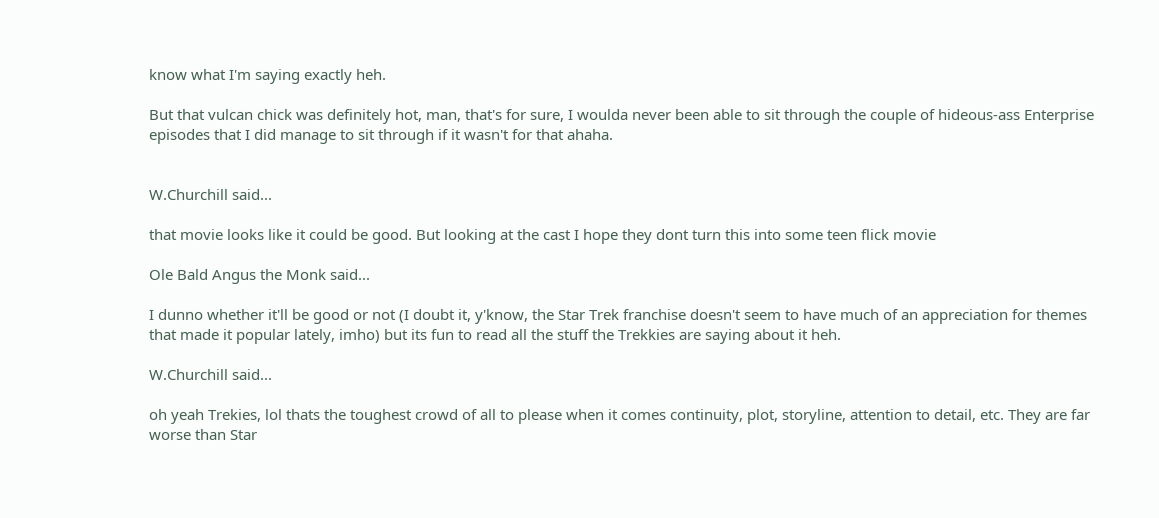know what I'm saying exactly heh.

But that vulcan chick was definitely hot, man, that's for sure, I woulda never been able to sit through the couple of hideous-ass Enterprise episodes that I did manage to sit through if it wasn't for that ahaha.


W.Churchill said...

that movie looks like it could be good. But looking at the cast I hope they dont turn this into some teen flick movie

Ole Bald Angus the Monk said...

I dunno whether it'll be good or not (I doubt it, y'know, the Star Trek franchise doesn't seem to have much of an appreciation for themes that made it popular lately, imho) but its fun to read all the stuff the Trekkies are saying about it heh.

W.Churchill said...

oh yeah Trekies, lol thats the toughest crowd of all to please when it comes continuity, plot, storyline, attention to detail, etc. They are far worse than Star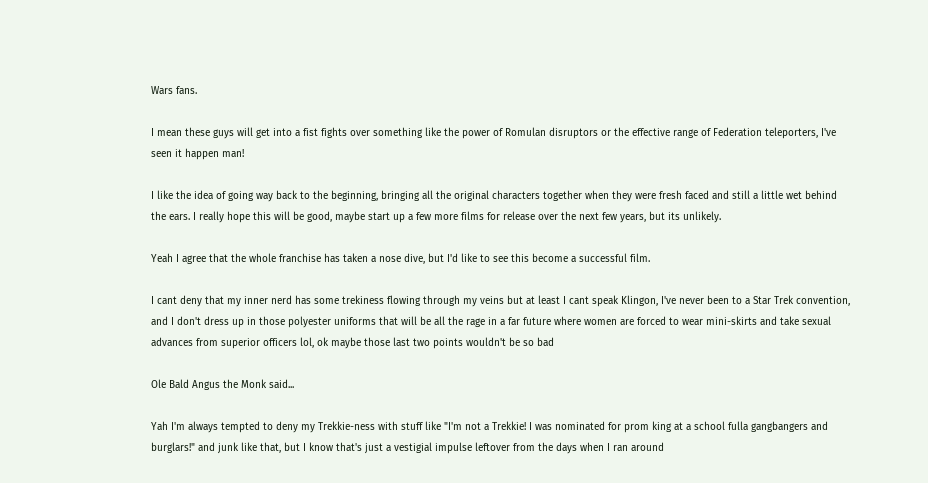Wars fans.

I mean these guys will get into a fist fights over something like the power of Romulan disruptors or the effective range of Federation teleporters, I've seen it happen man!

I like the idea of going way back to the beginning, bringing all the original characters together when they were fresh faced and still a little wet behind the ears. I really hope this will be good, maybe start up a few more films for release over the next few years, but its unlikely.

Yeah I agree that the whole franchise has taken a nose dive, but I'd like to see this become a successful film.

I cant deny that my inner nerd has some trekiness flowing through my veins but at least I cant speak Klingon, I've never been to a Star Trek convention, and I don't dress up in those polyester uniforms that will be all the rage in a far future where women are forced to wear mini-skirts and take sexual advances from superior officers lol, ok maybe those last two points wouldn't be so bad

Ole Bald Angus the Monk said...

Yah I'm always tempted to deny my Trekkie-ness with stuff like "I'm not a Trekkie! I was nominated for prom king at a school fulla gangbangers and burglars!" and junk like that, but I know that's just a vestigial impulse leftover from the days when I ran around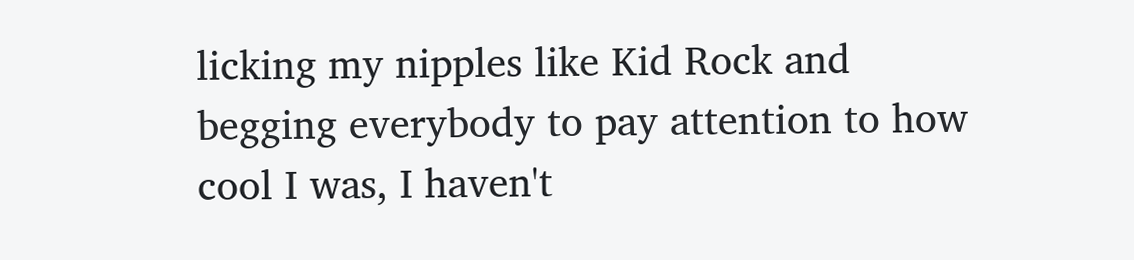licking my nipples like Kid Rock and begging everybody to pay attention to how cool I was, I haven't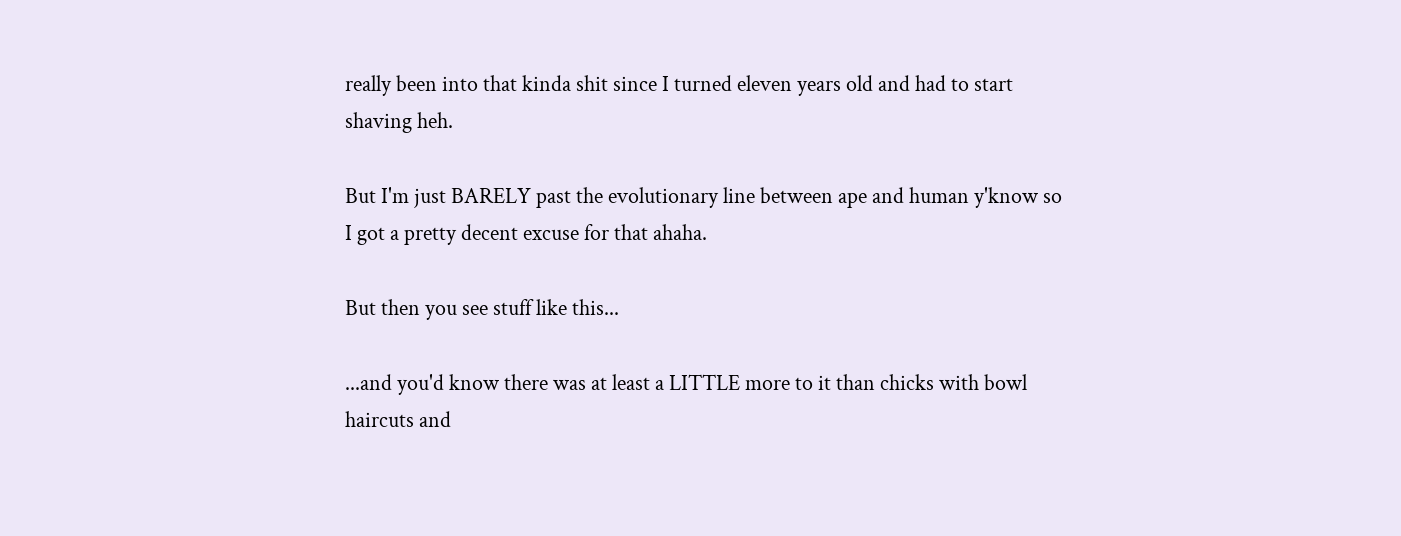really been into that kinda shit since I turned eleven years old and had to start shaving heh.

But I'm just BARELY past the evolutionary line between ape and human y'know so I got a pretty decent excuse for that ahaha.

But then you see stuff like this...

...and you'd know there was at least a LITTLE more to it than chicks with bowl haircuts and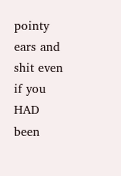pointy ears and shit even if you HAD been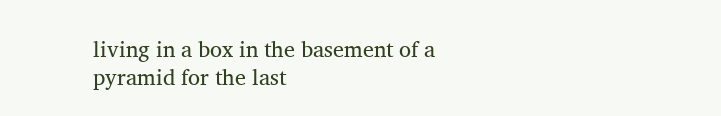living in a box in the basement of a pyramid for the last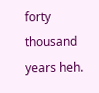forty thousand years heh.